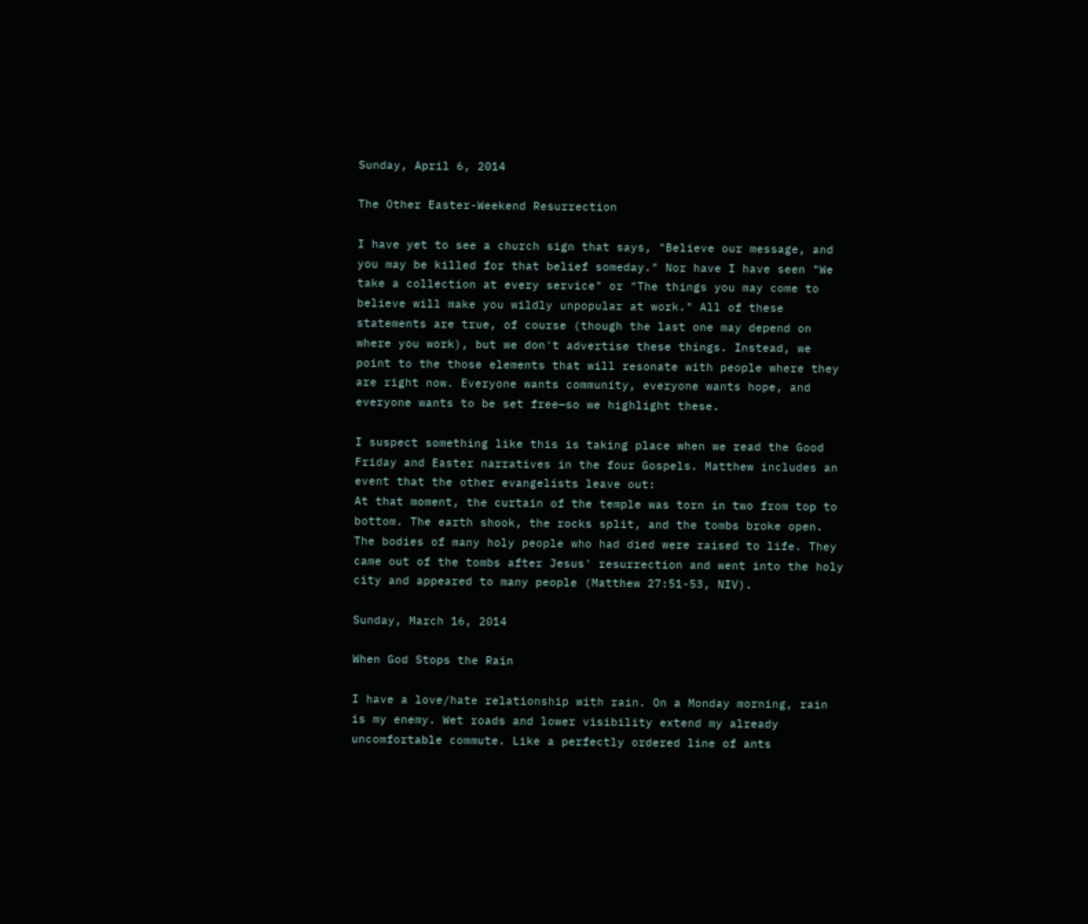Sunday, April 6, 2014

The Other Easter-Weekend Resurrection

I have yet to see a church sign that says, "Believe our message, and you may be killed for that belief someday." Nor have I have seen "We take a collection at every service" or "The things you may come to believe will make you wildly unpopular at work." All of these statements are true, of course (though the last one may depend on where you work), but we don't advertise these things. Instead, we point to the those elements that will resonate with people where they are right now. Everyone wants community, everyone wants hope, and everyone wants to be set free—so we highlight these.

I suspect something like this is taking place when we read the Good Friday and Easter narratives in the four Gospels. Matthew includes an event that the other evangelists leave out:
At that moment, the curtain of the temple was torn in two from top to bottom. The earth shook, the rocks split, and the tombs broke open. The bodies of many holy people who had died were raised to life. They came out of the tombs after Jesus' resurrection and went into the holy city and appeared to many people (Matthew 27:51-53, NIV).

Sunday, March 16, 2014

When God Stops the Rain

I have a love/hate relationship with rain. On a Monday morning, rain is my enemy. Wet roads and lower visibility extend my already uncomfortable commute. Like a perfectly ordered line of ants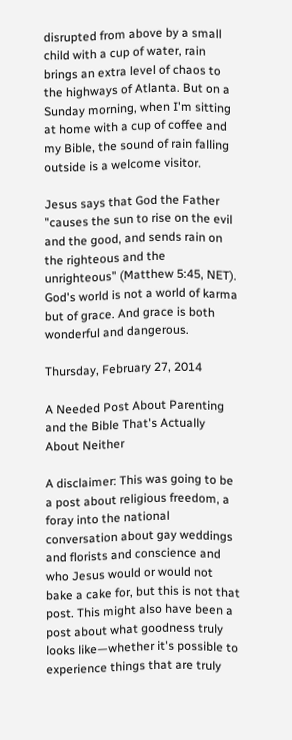disrupted from above by a small child with a cup of water, rain brings an extra level of chaos to the highways of Atlanta. But on a Sunday morning, when I'm sitting at home with a cup of coffee and my Bible, the sound of rain falling outside is a welcome visitor.

Jesus says that God the Father "causes the sun to rise on the evil and the good, and sends rain on the righteous and the unrighteous" (Matthew 5:45, NET). God's world is not a world of karma but of grace. And grace is both wonderful and dangerous.

Thursday, February 27, 2014

A Needed Post About Parenting and the Bible That's Actually About Neither

A disclaimer: This was going to be a post about religious freedom, a foray into the national conversation about gay weddings and florists and conscience and who Jesus would or would not bake a cake for, but this is not that post. This might also have been a post about what goodness truly looks like—whether it's possible to experience things that are truly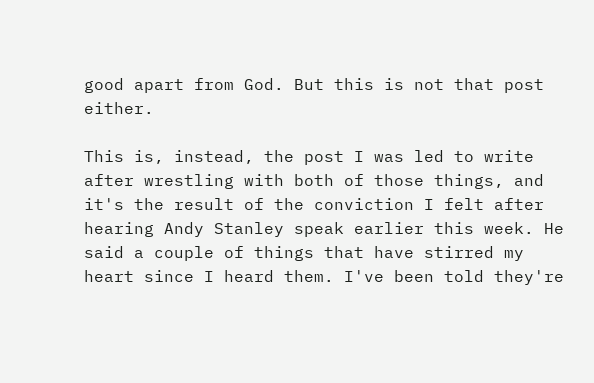good apart from God. But this is not that post either.

This is, instead, the post I was led to write after wrestling with both of those things, and it's the result of the conviction I felt after hearing Andy Stanley speak earlier this week. He said a couple of things that have stirred my heart since I heard them. I've been told they're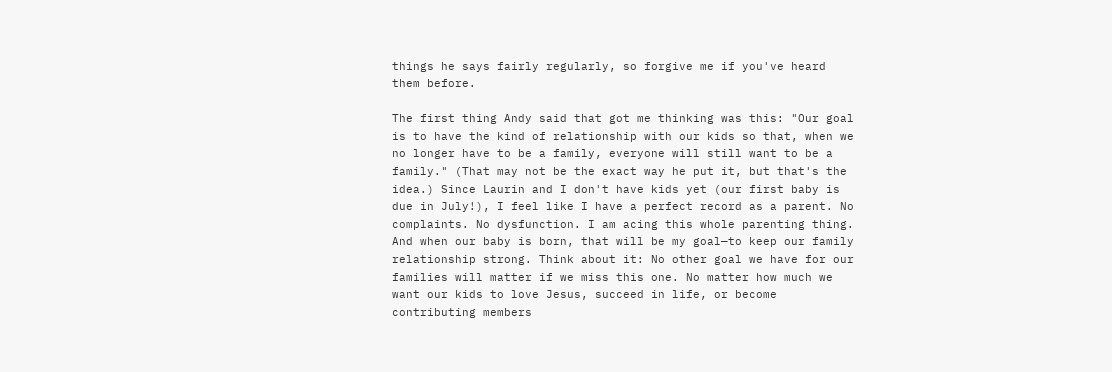things he says fairly regularly, so forgive me if you've heard them before.

The first thing Andy said that got me thinking was this: "Our goal is to have the kind of relationship with our kids so that, when we no longer have to be a family, everyone will still want to be a family." (That may not be the exact way he put it, but that's the idea.) Since Laurin and I don't have kids yet (our first baby is due in July!), I feel like I have a perfect record as a parent. No complaints. No dysfunction. I am acing this whole parenting thing. And when our baby is born, that will be my goal—to keep our family relationship strong. Think about it: No other goal we have for our families will matter if we miss this one. No matter how much we want our kids to love Jesus, succeed in life, or become contributing members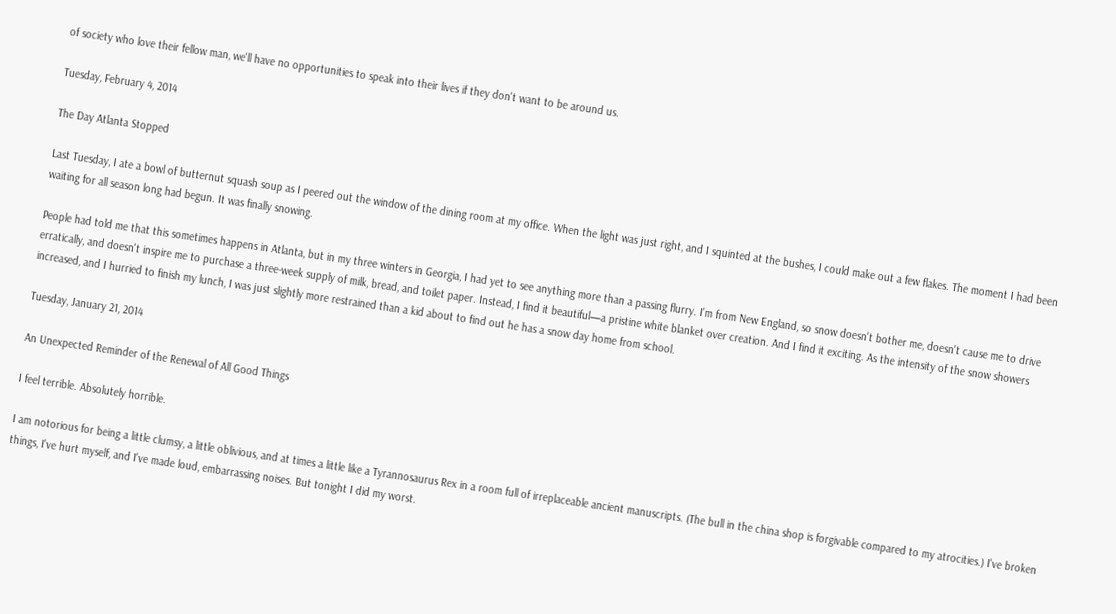of society who love their fellow man, we'll have no opportunities to speak into their lives if they don't want to be around us.

Tuesday, February 4, 2014

The Day Atlanta Stopped

Last Tuesday, I ate a bowl of butternut squash soup as I peered out the window of the dining room at my office. When the light was just right, and I squinted at the bushes, I could make out a few flakes. The moment I had been waiting for all season long had begun. It was finally snowing.

People had told me that this sometimes happens in Atlanta, but in my three winters in Georgia, I had yet to see anything more than a passing flurry. I'm from New England, so snow doesn't bother me, doesn't cause me to drive erratically, and doesn't inspire me to purchase a three-week supply of milk, bread, and toilet paper. Instead, I find it beautiful—a pristine white blanket over creation. And I find it exciting. As the intensity of the snow showers increased, and I hurried to finish my lunch, I was just slightly more restrained than a kid about to find out he has a snow day home from school.

Tuesday, January 21, 2014

An Unexpected Reminder of the Renewal of All Good Things

I feel terrible. Absolutely horrible.

I am notorious for being a little clumsy, a little oblivious, and at times a little like a Tyrannosaurus Rex in a room full of irreplaceable ancient manuscripts. (The bull in the china shop is forgivable compared to my atrocities.) I've broken things, I've hurt myself, and I've made loud, embarrassing noises. But tonight I did my worst.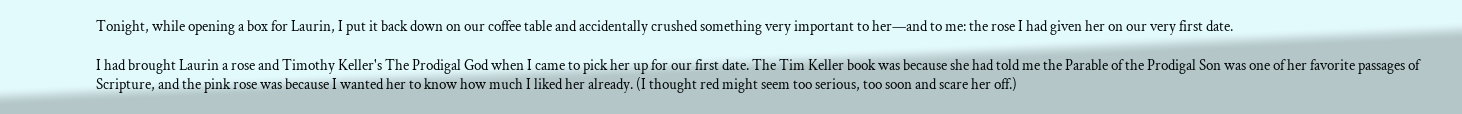Tonight, while opening a box for Laurin, I put it back down on our coffee table and accidentally crushed something very important to her—and to me: the rose I had given her on our very first date.

I had brought Laurin a rose and Timothy Keller's The Prodigal God when I came to pick her up for our first date. The Tim Keller book was because she had told me the Parable of the Prodigal Son was one of her favorite passages of Scripture, and the pink rose was because I wanted her to know how much I liked her already. (I thought red might seem too serious, too soon and scare her off.)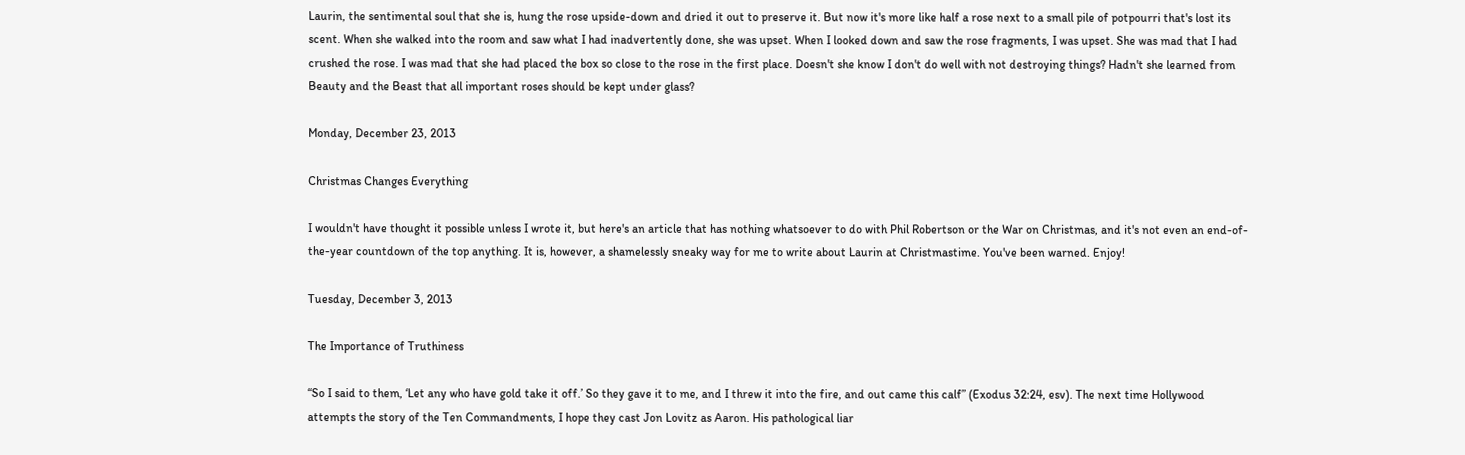Laurin, the sentimental soul that she is, hung the rose upside-down and dried it out to preserve it. But now it's more like half a rose next to a small pile of potpourri that's lost its scent. When she walked into the room and saw what I had inadvertently done, she was upset. When I looked down and saw the rose fragments, I was upset. She was mad that I had crushed the rose. I was mad that she had placed the box so close to the rose in the first place. Doesn't she know I don't do well with not destroying things? Hadn't she learned from Beauty and the Beast that all important roses should be kept under glass?

Monday, December 23, 2013

Christmas Changes Everything

I wouldn't have thought it possible unless I wrote it, but here's an article that has nothing whatsoever to do with Phil Robertson or the War on Christmas, and it's not even an end-of-the-year countdown of the top anything. It is, however, a shamelessly sneaky way for me to write about Laurin at Christmastime. You've been warned. Enjoy!

Tuesday, December 3, 2013

The Importance of Truthiness

“So I said to them, ‘Let any who have gold take it off.’ So they gave it to me, and I threw it into the fire, and out came this calf” (Exodus 32:24, esv). The next time Hollywood attempts the story of the Ten Commandments, I hope they cast Jon Lovitz as Aaron. His pathological liar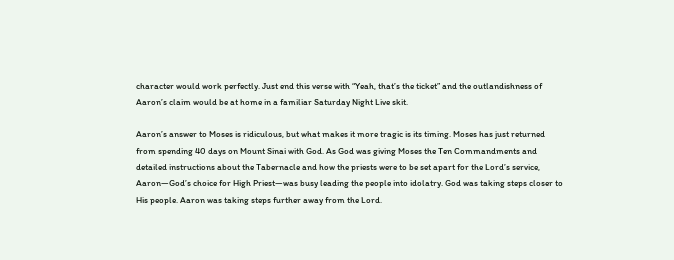character would work perfectly. Just end this verse with “Yeah, that’s the ticket” and the outlandishness of Aaron’s claim would be at home in a familiar Saturday Night Live skit.

Aaron’s answer to Moses is ridiculous, but what makes it more tragic is its timing. Moses has just returned from spending 40 days on Mount Sinai with God. As God was giving Moses the Ten Commandments and detailed instructions about the Tabernacle and how the priests were to be set apart for the Lord’s service, Aaron—God’s choice for High Priest—was busy leading the people into idolatry. God was taking steps closer to His people. Aaron was taking steps further away from the Lord.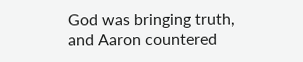God was bringing truth, and Aaron countered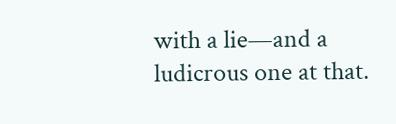with a lie—and a ludicrous one at that.